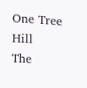One Tree Hill
The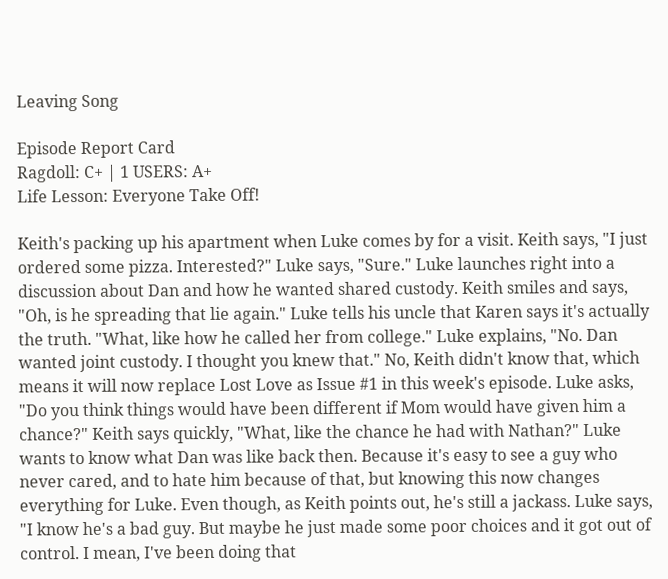Leaving Song

Episode Report Card
Ragdoll: C+ | 1 USERS: A+
Life Lesson: Everyone Take Off!

Keith's packing up his apartment when Luke comes by for a visit. Keith says, "I just ordered some pizza. Interested?" Luke says, "Sure." Luke launches right into a discussion about Dan and how he wanted shared custody. Keith smiles and says, "Oh, is he spreading that lie again." Luke tells his uncle that Karen says it's actually the truth. "What, like how he called her from college." Luke explains, "No. Dan wanted joint custody. I thought you knew that." No, Keith didn't know that, which means it will now replace Lost Love as Issue #1 in this week's episode. Luke asks, "Do you think things would have been different if Mom would have given him a chance?" Keith says quickly, "What, like the chance he had with Nathan?" Luke wants to know what Dan was like back then. Because it's easy to see a guy who never cared, and to hate him because of that, but knowing this now changes everything for Luke. Even though, as Keith points out, he's still a jackass. Luke says, "I know he's a bad guy. But maybe he just made some poor choices and it got out of control. I mean, I've been doing that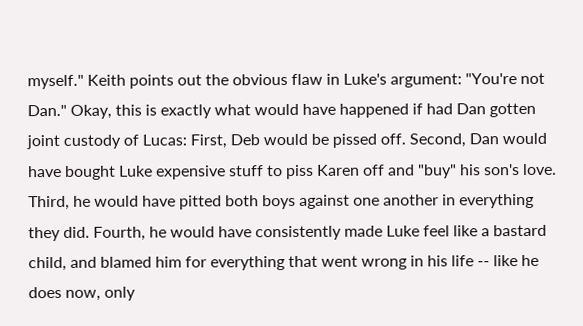myself." Keith points out the obvious flaw in Luke's argument: "You're not Dan." Okay, this is exactly what would have happened if had Dan gotten joint custody of Lucas: First, Deb would be pissed off. Second, Dan would have bought Luke expensive stuff to piss Karen off and "buy" his son's love. Third, he would have pitted both boys against one another in everything they did. Fourth, he would have consistently made Luke feel like a bastard child, and blamed him for everything that went wrong in his life -- like he does now, only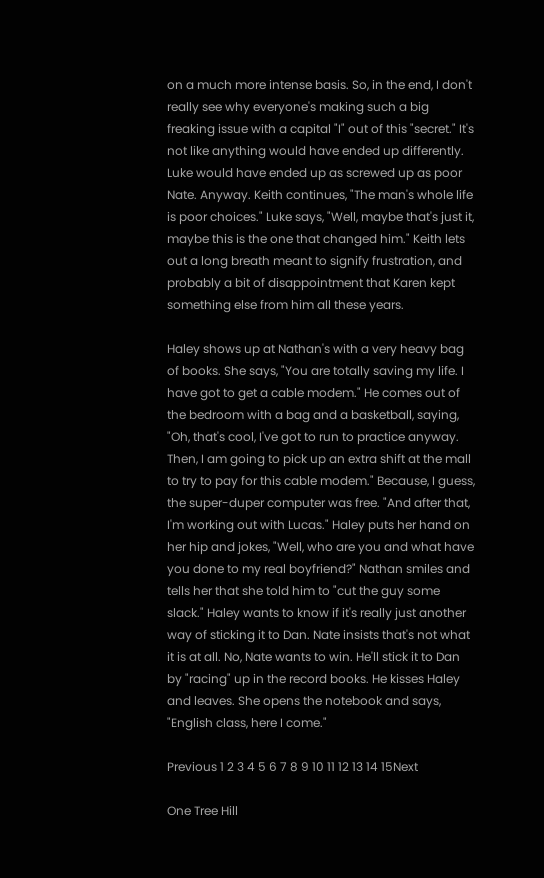on a much more intense basis. So, in the end, I don't really see why everyone's making such a big freaking issue with a capital "I" out of this "secret." It's not like anything would have ended up differently. Luke would have ended up as screwed up as poor Nate. Anyway. Keith continues, "The man's whole life is poor choices." Luke says, "Well, maybe that's just it, maybe this is the one that changed him." Keith lets out a long breath meant to signify frustration, and probably a bit of disappointment that Karen kept something else from him all these years.

Haley shows up at Nathan's with a very heavy bag of books. She says, "You are totally saving my life. I have got to get a cable modem." He comes out of the bedroom with a bag and a basketball, saying, "Oh, that's cool, I've got to run to practice anyway. Then, I am going to pick up an extra shift at the mall to try to pay for this cable modem." Because, I guess, the super-duper computer was free. "And after that, I'm working out with Lucas." Haley puts her hand on her hip and jokes, "Well, who are you and what have you done to my real boyfriend?" Nathan smiles and tells her that she told him to "cut the guy some slack." Haley wants to know if it's really just another way of sticking it to Dan. Nate insists that's not what it is at all. No, Nate wants to win. He'll stick it to Dan by "racing" up in the record books. He kisses Haley and leaves. She opens the notebook and says, "English class, here I come."

Previous 1 2 3 4 5 6 7 8 9 10 11 12 13 14 15Next

One Tree Hill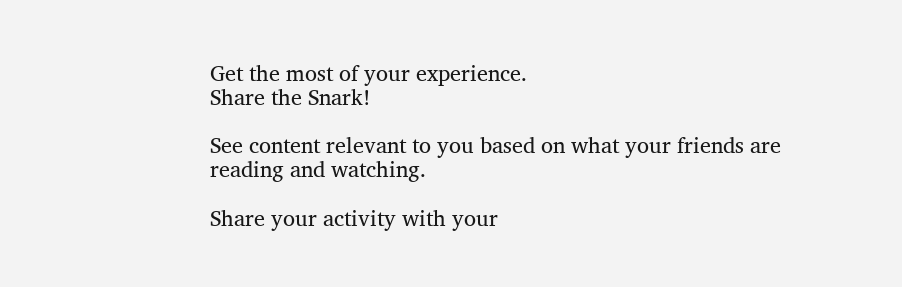Get the most of your experience.
Share the Snark!

See content relevant to you based on what your friends are reading and watching.

Share your activity with your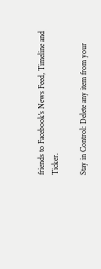friends to Facebook's News Feed, Timeline and Ticker.

Stay in Control: Delete any item from your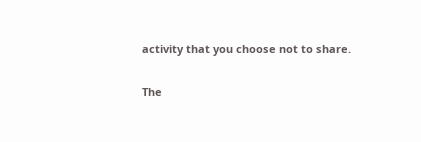activity that you choose not to share.

The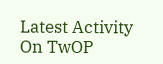Latest Activity On TwOP